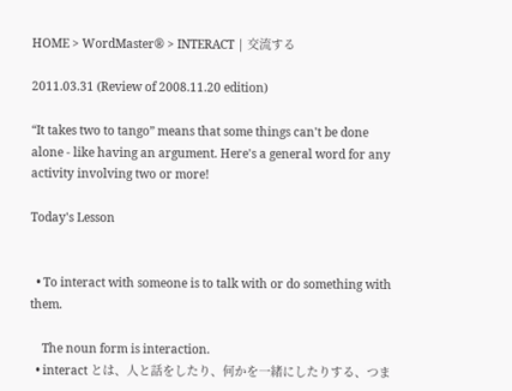HOME > WordMaster® > INTERACT | 交流する

2011.03.31 (Review of 2008.11.20 edition)

“It takes two to tango” means that some things can't be done alone - like having an argument. Here's a general word for any activity involving two or more!

Today's Lesson


  • To interact with someone is to talk with or do something with them.

    The noun form is interaction.
  • interact とは、人と話をしたり、何かを一緒にしたりする、つま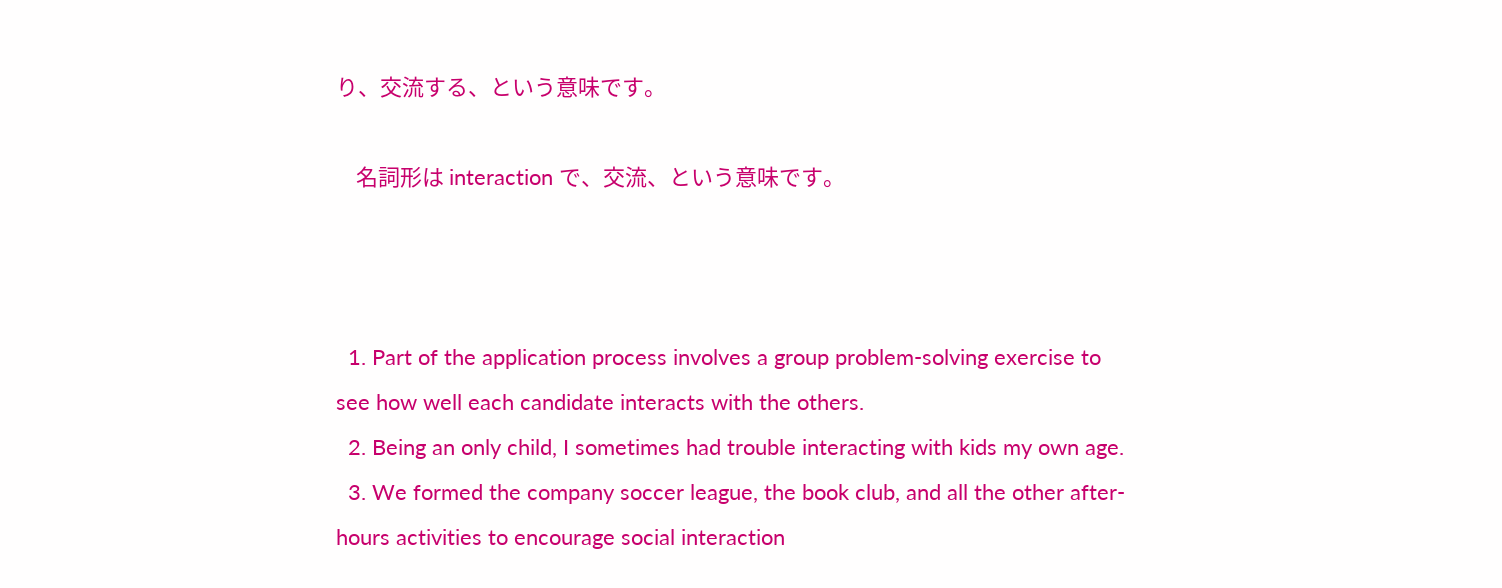り、交流する、という意味です。

    名詞形は interaction で、交流、という意味です。



  1. Part of the application process involves a group problem-solving exercise to see how well each candidate interacts with the others.
  2. Being an only child, I sometimes had trouble interacting with kids my own age.
  3. We formed the company soccer league, the book club, and all the other after-hours activities to encourage social interaction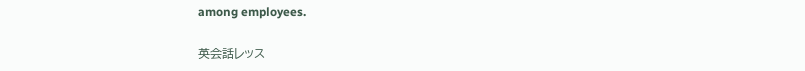among employees.

英会話レッス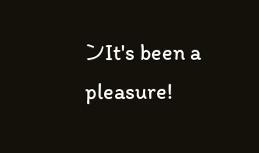ンIt's been a pleasure!